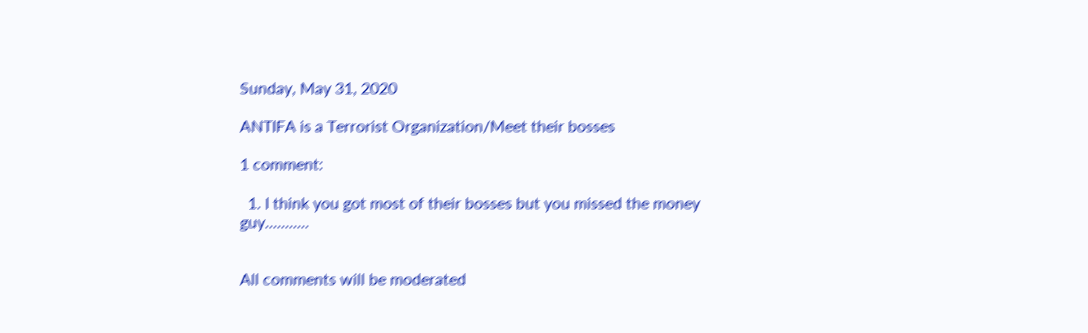Sunday, May 31, 2020

ANTIFA is a Terrorist Organization/Meet their bosses

1 comment:

  1. I think you got most of their bosses but you missed the money guy...........


All comments will be moderated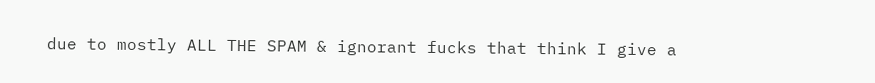due to mostly ALL THE SPAM & ignorant fucks that think I give a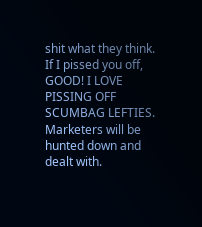shit what they think.
If I pissed you off, GOOD! I LOVE PISSING OFF SCUMBAG LEFTIES. Marketers will be hunted down and dealt with.